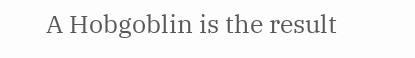A Hobgoblin is the result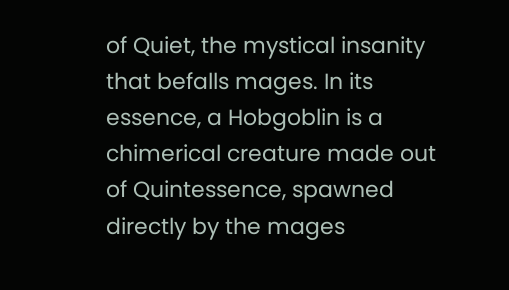of Quiet, the mystical insanity that befalls mages. In its essence, a Hobgoblin is a chimerical creature made out of Quintessence, spawned directly by the mages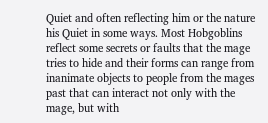Quiet and often reflecting him or the nature his Quiet in some ways. Most Hobgoblins reflect some secrets or faults that the mage tries to hide and their forms can range from inanimate objects to people from the mages past that can interact not only with the mage, but with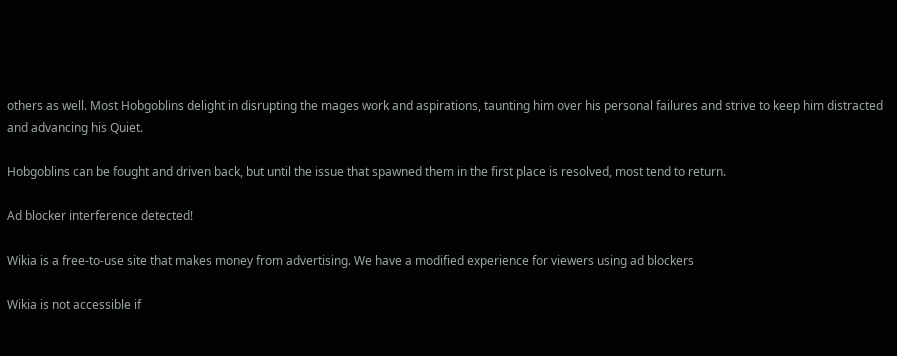others as well. Most Hobgoblins delight in disrupting the mages work and aspirations, taunting him over his personal failures and strive to keep him distracted and advancing his Quiet.

Hobgoblins can be fought and driven back, but until the issue that spawned them in the first place is resolved, most tend to return.

Ad blocker interference detected!

Wikia is a free-to-use site that makes money from advertising. We have a modified experience for viewers using ad blockers

Wikia is not accessible if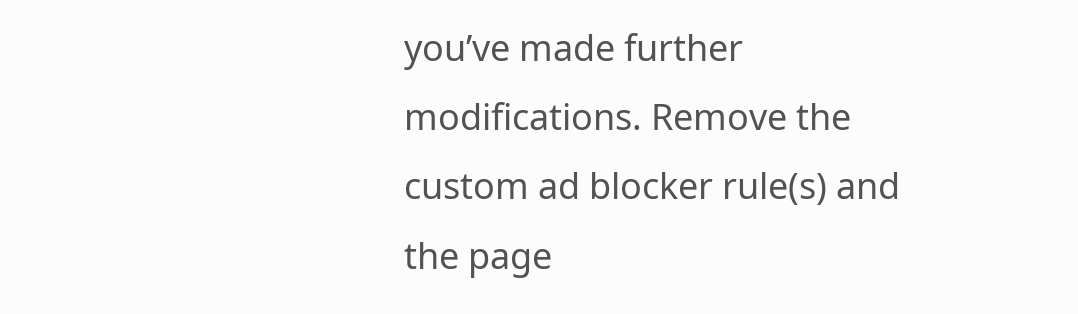you’ve made further modifications. Remove the custom ad blocker rule(s) and the page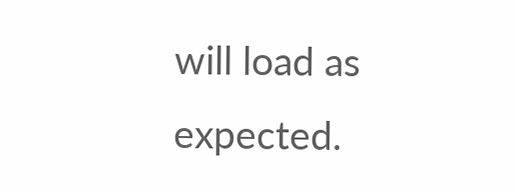will load as expected.